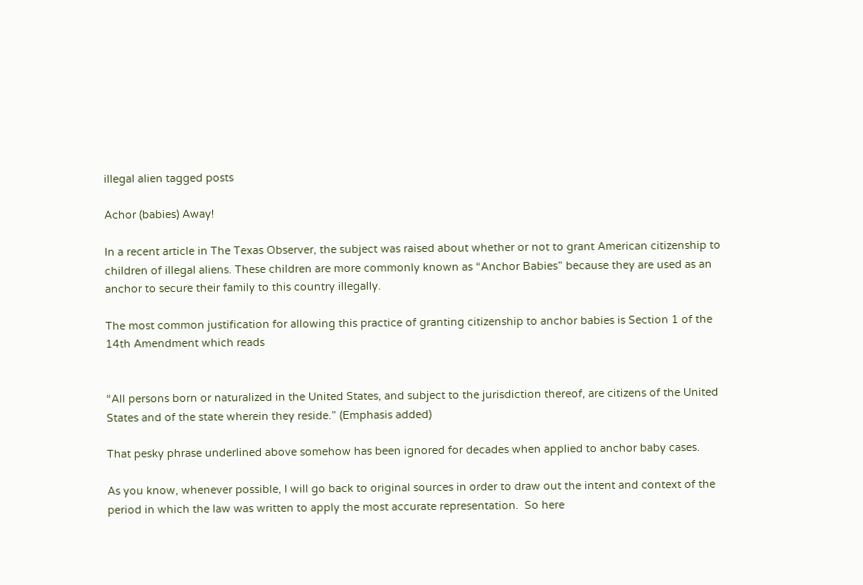illegal alien tagged posts

Achor (babies) Away!

In a recent article in The Texas Observer, the subject was raised about whether or not to grant American citizenship to children of illegal aliens. These children are more commonly known as “Anchor Babies” because they are used as an anchor to secure their family to this country illegally.

The most common justification for allowing this practice of granting citizenship to anchor babies is Section 1 of the 14th Amendment which reads


“All persons born or naturalized in the United States, and subject to the jurisdiction thereof, are citizens of the United States and of the state wherein they reside.” (Emphasis added)

That pesky phrase underlined above somehow has been ignored for decades when applied to anchor baby cases.

As you know, whenever possible, I will go back to original sources in order to draw out the intent and context of the period in which the law was written to apply the most accurate representation.  So here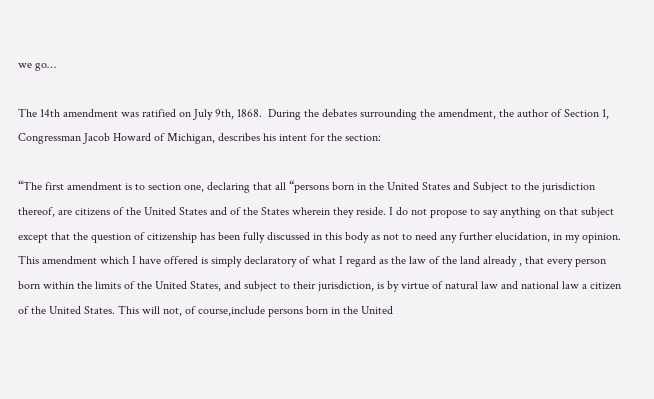we go…

The 14th amendment was ratified on July 9th, 1868.  During the debates surrounding the amendment, the author of Section 1, Congressman Jacob Howard of Michigan, describes his intent for the section:

“The first amendment is to section one, declaring that all “persons born in the United States and Subject to the jurisdiction thereof, are citizens of the United States and of the States wherein they reside. I do not propose to say anything on that subject except that the question of citizenship has been fully discussed in this body as not to need any further elucidation, in my opinion.  This amendment which I have offered is simply declaratory of what I regard as the law of the land already , that every person born within the limits of the United States, and subject to their jurisdiction, is by virtue of natural law and national law a citizen of the United States. This will not, of course,include persons born in the United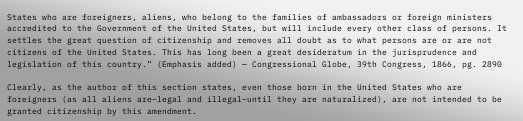States who are foreigners, aliens, who belong to the families of ambassadors or foreign ministers accredited to the Government of the United States, but will include every other class of persons. It settles the great question of citizenship and removes all doubt as to what persons are or are not citizens of the United States. This has long been a great desideratum in the jurisprudence and legislation of this country.” (Emphasis added) — Congressional Globe, 39th Congress, 1866, pg. 2890

Clearly, as the author of this section states, even those born in the United States who are foreigners (as all aliens are–legal and illegal–until they are naturalized), are not intended to be granted citizenship by this amendment.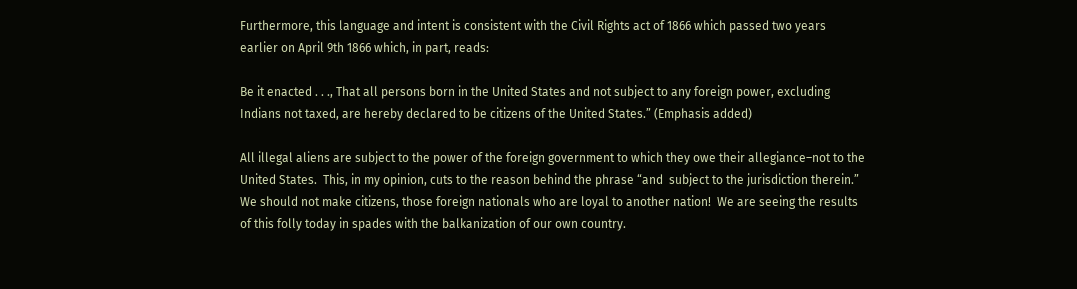Furthermore, this language and intent is consistent with the Civil Rights act of 1866 which passed two years earlier on April 9th 1866 which, in part, reads:

Be it enacted . . ., That all persons born in the United States and not subject to any foreign power, excluding Indians not taxed, are hereby declared to be citizens of the United States.” (Emphasis added)

All illegal aliens are subject to the power of the foreign government to which they owe their allegiance–not to the United States.  This, in my opinion, cuts to the reason behind the phrase “and  subject to the jurisdiction therein.”  We should not make citizens, those foreign nationals who are loyal to another nation!  We are seeing the results of this folly today in spades with the balkanization of our own country.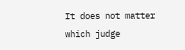It does not matter which judge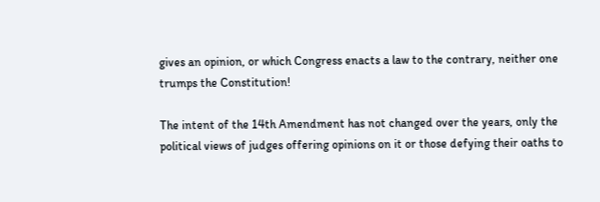gives an opinion, or which Congress enacts a law to the contrary, neither one trumps the Constitution!

The intent of the 14th Amendment has not changed over the years, only the political views of judges offering opinions on it or those defying their oaths to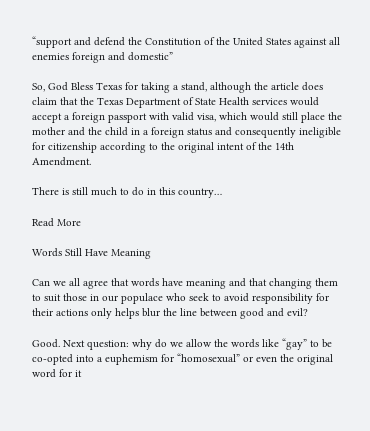“support and defend the Constitution of the United States against all enemies foreign and domestic”

So, God Bless Texas for taking a stand, although the article does claim that the Texas Department of State Health services would accept a foreign passport with valid visa, which would still place the mother and the child in a foreign status and consequently ineligible for citizenship according to the original intent of the 14th Amendment.

There is still much to do in this country…

Read More

Words Still Have Meaning

Can we all agree that words have meaning and that changing them to suit those in our populace who seek to avoid responsibility for their actions only helps blur the line between good and evil?

Good. Next question: why do we allow the words like “gay” to be co-opted into a euphemism for “homosexual” or even the original word for it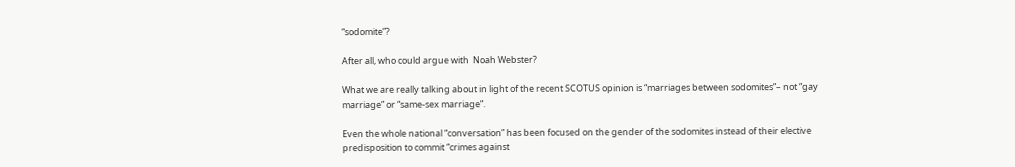“sodomite”?

After all, who could argue with  Noah Webster?

What we are really talking about in light of the recent SCOTUS opinion is “marriages between sodomites”– not “gay marriage” or “same-sex marriage”.

Even the whole national “conversation” has been focused on the gender of the sodomites instead of their elective predisposition to commit “crimes against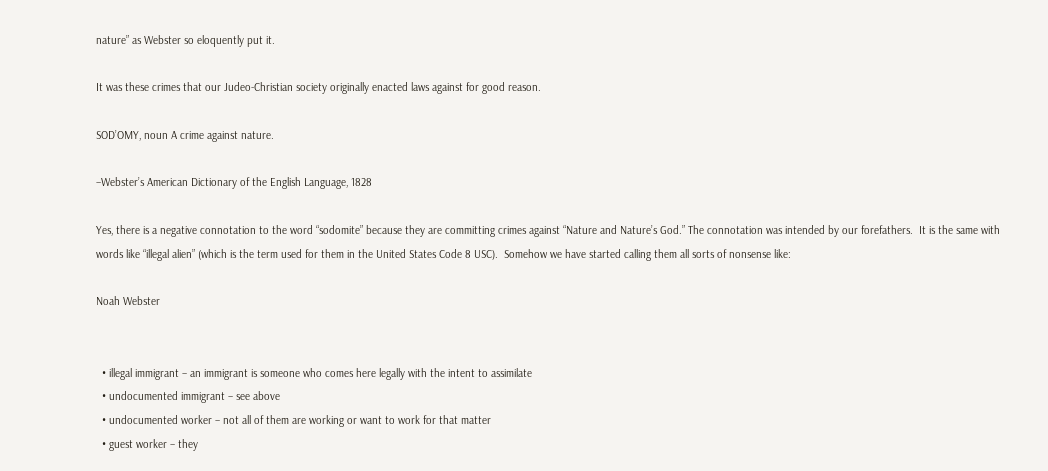nature” as Webster so eloquently put it.

It was these crimes that our Judeo-Christian society originally enacted laws against for good reason.

SOD’OMY, noun A crime against nature.

–Webster’s American Dictionary of the English Language, 1828

Yes, there is a negative connotation to the word “sodomite” because they are committing crimes against “Nature and Nature’s God.” The connotation was intended by our forefathers.  It is the same with words like “illegal alien” (which is the term used for them in the United States Code 8 USC).  Somehow we have started calling them all sorts of nonsense like:

Noah Webster


  • illegal immigrant – an immigrant is someone who comes here legally with the intent to assimilate
  • undocumented immigrant – see above
  • undocumented worker – not all of them are working or want to work for that matter
  • guest worker – they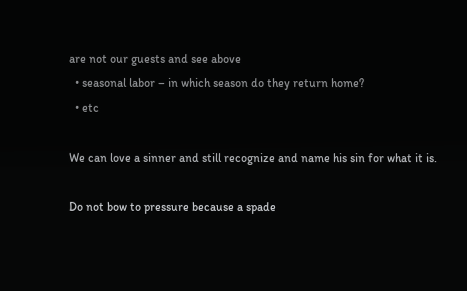are not our guests and see above
  • seasonal labor – in which season do they return home?
  • etc

We can love a sinner and still recognize and name his sin for what it is.

Do not bow to pressure because a spade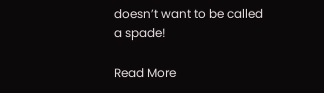doesn’t want to be called a spade!

Read More